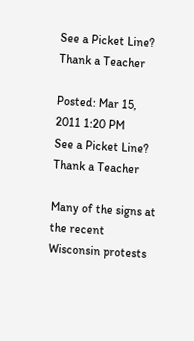See a Picket Line? Thank a Teacher

Posted: Mar 15, 2011 1:20 PM
See a Picket Line? Thank a Teacher

Many of the signs at the recent Wisconsin protests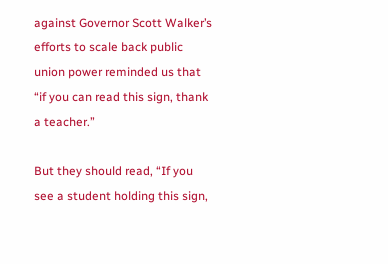against Governor Scott Walker’s efforts to scale back public union power reminded us that “if you can read this sign, thank a teacher.”

But they should read, “If you see a student holding this sign,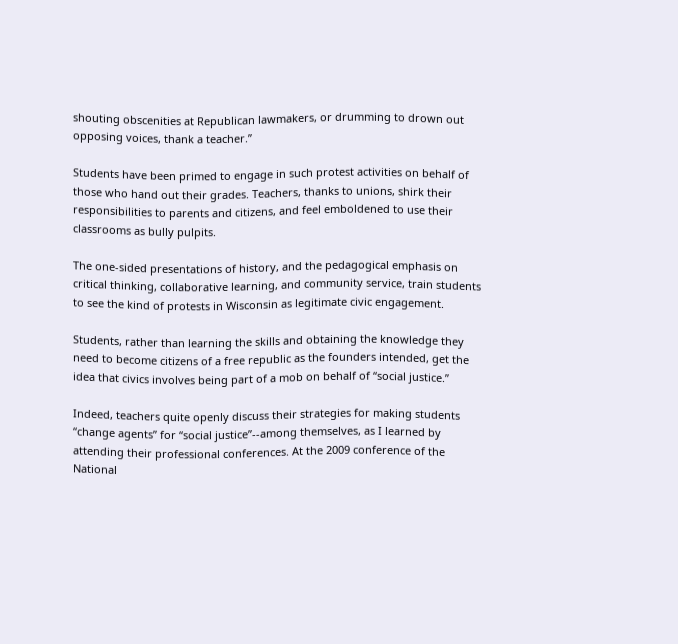shouting obscenities at Republican lawmakers, or drumming to drown out opposing voices, thank a teacher.”

Students have been primed to engage in such protest activities on behalf of those who hand out their grades. Teachers, thanks to unions, shirk their responsibilities to parents and citizens, and feel emboldened to use their classrooms as bully pulpits.

The one-sided presentations of history, and the pedagogical emphasis on critical thinking, collaborative learning, and community service, train students to see the kind of protests in Wisconsin as legitimate civic engagement.

Students, rather than learning the skills and obtaining the knowledge they need to become citizens of a free republic as the founders intended, get the idea that civics involves being part of a mob on behalf of “social justice.”

Indeed, teachers quite openly discuss their strategies for making students “change agents” for “social justice”--among themselves, as I learned by attending their professional conferences. At the 2009 conference of the National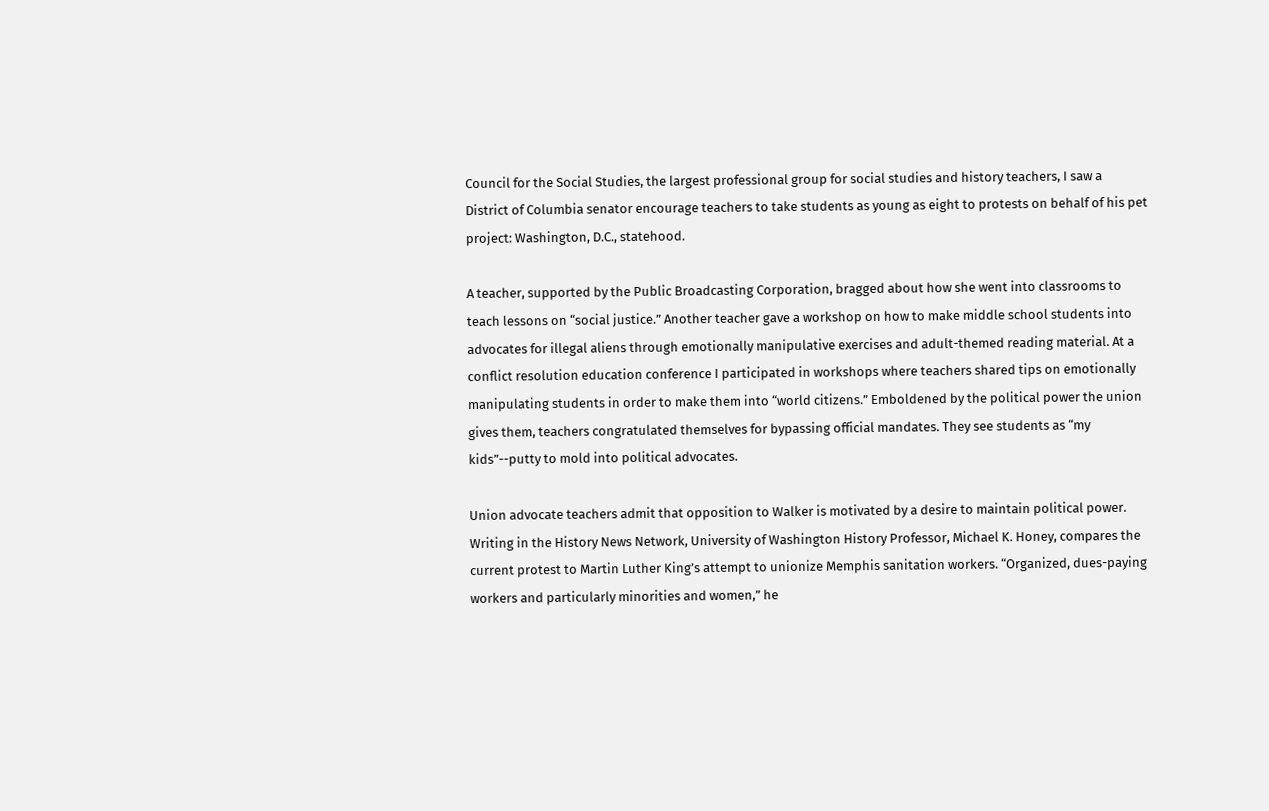Council for the Social Studies, the largest professional group for social studies and history teachers, I saw a District of Columbia senator encourage teachers to take students as young as eight to protests on behalf of his pet project: Washington, D.C., statehood.

A teacher, supported by the Public Broadcasting Corporation, bragged about how she went into classrooms to teach lessons on “social justice.” Another teacher gave a workshop on how to make middle school students into advocates for illegal aliens through emotionally manipulative exercises and adult-themed reading material. At a conflict resolution education conference I participated in workshops where teachers shared tips on emotionally manipulating students in order to make them into “world citizens.” Emboldened by the political power the union gives them, teachers congratulated themselves for bypassing official mandates. They see students as “my kids”--putty to mold into political advocates.

Union advocate teachers admit that opposition to Walker is motivated by a desire to maintain political power. Writing in the History News Network, University of Washington History Professor, Michael K. Honey, compares the current protest to Martin Luther King’s attempt to unionize Memphis sanitation workers. “Organized, dues-paying workers and particularly minorities and women,” he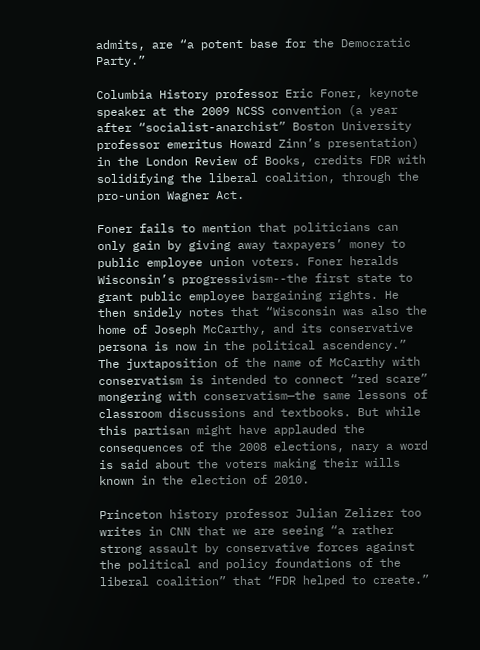admits, are “a potent base for the Democratic Party.”

Columbia History professor Eric Foner, keynote speaker at the 2009 NCSS convention (a year after “socialist-anarchist” Boston University professor emeritus Howard Zinn’s presentation) in the London Review of Books, credits FDR with solidifying the liberal coalition, through the pro-union Wagner Act.

Foner fails to mention that politicians can only gain by giving away taxpayers’ money to public employee union voters. Foner heralds Wisconsin’s progressivism--the first state to grant public employee bargaining rights. He then snidely notes that “Wisconsin was also the home of Joseph McCarthy, and its conservative persona is now in the political ascendency.” The juxtaposition of the name of McCarthy with conservatism is intended to connect “red scare” mongering with conservatism—the same lessons of classroom discussions and textbooks. But while this partisan might have applauded the consequences of the 2008 elections, nary a word is said about the voters making their wills known in the election of 2010.

Princeton history professor Julian Zelizer too writes in CNN that we are seeing “a rather strong assault by conservative forces against the political and policy foundations of the liberal coalition” that “FDR helped to create.”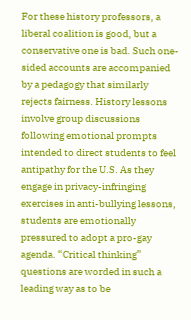For these history professors, a liberal coalition is good, but a conservative one is bad. Such one-sided accounts are accompanied by a pedagogy that similarly rejects fairness. History lessons involve group discussions following emotional prompts intended to direct students to feel antipathy for the U.S. As they engage in privacy-infringing exercises in anti-bullying lessons, students are emotionally pressured to adopt a pro-gay agenda. “Critical thinking” questions are worded in such a leading way as to be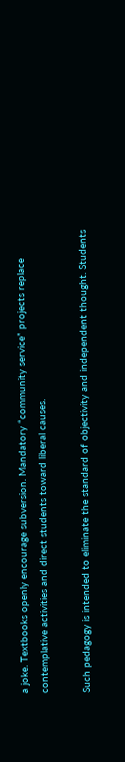a joke. Textbooks openly encourage subversion. Mandatory “community service” projects replace contemplative activities and direct students toward liberal causes.

Such pedagogy is intended to eliminate the standard of objectivity and independent thought. Students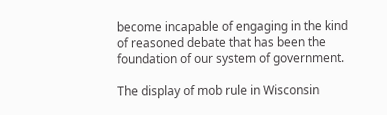become incapable of engaging in the kind of reasoned debate that has been the foundation of our system of government.

The display of mob rule in Wisconsin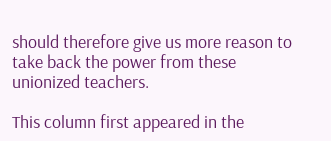should therefore give us more reason to take back the power from these unionized teachers.

This column first appeared in the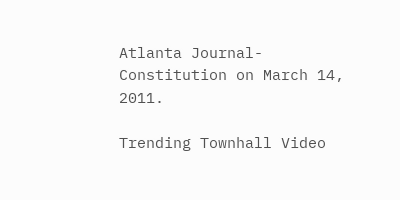Atlanta Journal-Constitution on March 14, 2011.

Trending Townhall Video